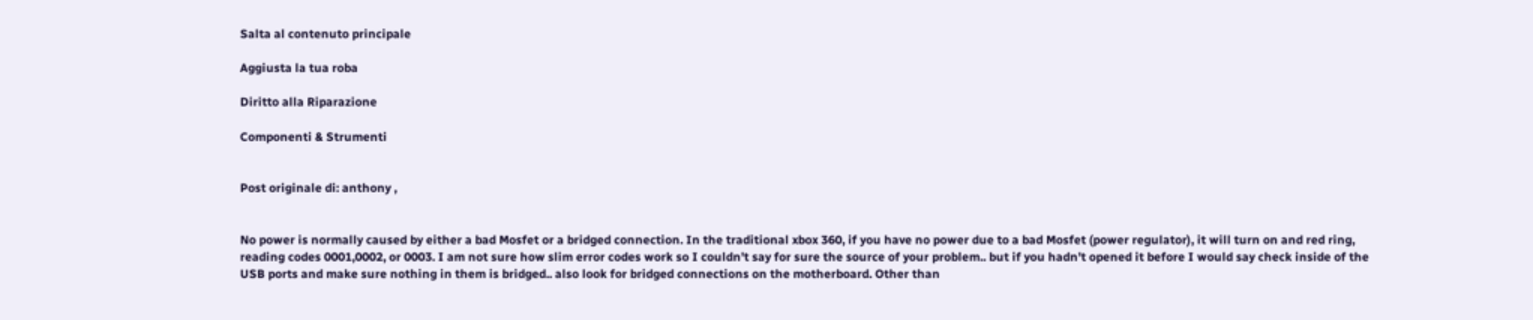Salta al contenuto principale

Aggiusta la tua roba

Diritto alla Riparazione

Componenti & Strumenti


Post originale di: anthony ,


No power is normally caused by either a bad Mosfet or a bridged connection. In the traditional xbox 360, if you have no power due to a bad Mosfet (power regulator), it will turn on and red ring, reading codes 0001,0002, or 0003. I am not sure how slim error codes work so I couldn't say for sure the source of your problem.. but if you hadn't opened it before I would say check inside of the USB ports and make sure nothing in them is bridged.. also look for bridged connections on the motherboard. Other than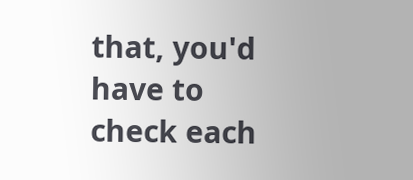that, you'd have to check each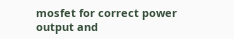mosfet for correct power output and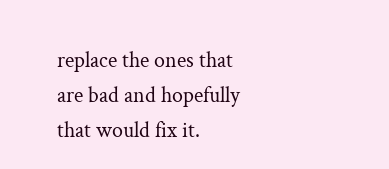replace the ones that are bad and hopefully that would fix it.